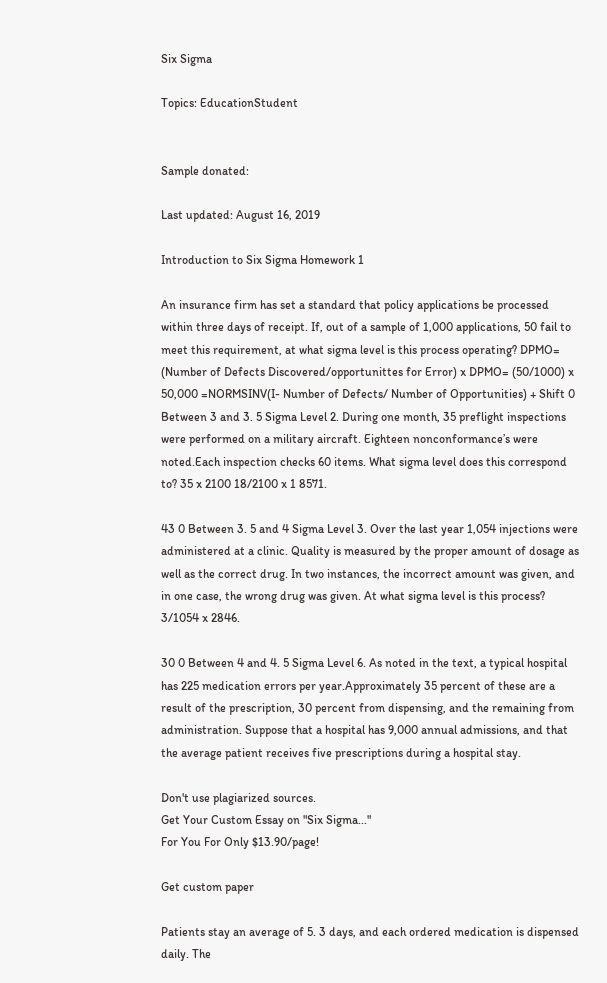Six Sigma

Topics: EducationStudent


Sample donated:

Last updated: August 16, 2019

Introduction to Six Sigma Homework 1

An insurance firm has set a standard that policy applications be processed within three days of receipt. If, out of a sample of 1,000 applications, 50 fail to meet this requirement, at what sigma level is this process operating? DPMO= (Number of Defects Discovered/opportunittes for Error) x DPMO= (50/1000) x 50,000 =NORMSINV(I- Number of Defects/ Number of Opportunities) + Shift 0 Between 3 and 3. 5 Sigma Level 2. During one month, 35 preflight inspections were performed on a military aircraft. Eighteen nonconformance’s were noted.Each inspection checks 60 items. What sigma level does this correspond to? 35 x 2100 18/2100 x 1 8571.

43 0 Between 3. 5 and 4 Sigma Level 3. Over the last year 1,054 injections were administered at a clinic. Quality is measured by the proper amount of dosage as well as the correct drug. In two instances, the incorrect amount was given, and in one case, the wrong drug was given. At what sigma level is this process? 3/1054 x 2846.

30 0 Between 4 and 4. 5 Sigma Level 6. As noted in the text, a typical hospital has 225 medication errors per year.Approximately 35 percent of these are a result of the prescription, 30 percent from dispensing, and the remaining from administration. Suppose that a hospital has 9,000 annual admissions, and that the average patient receives five prescriptions during a hospital stay.

Don't use plagiarized sources.
Get Your Custom Essay on "Six Sigma..."
For You For Only $13.90/page!

Get custom paper

Patients stay an average of 5. 3 days, and each ordered medication is dispensed daily. The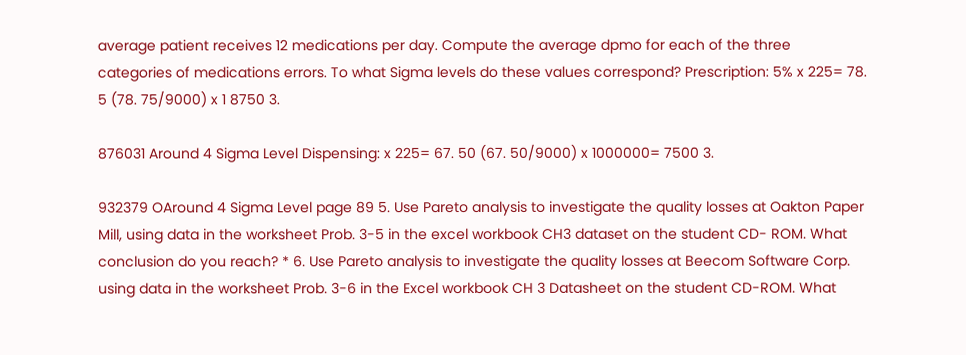average patient receives 12 medications per day. Compute the average dpmo for each of the three categories of medications errors. To what Sigma levels do these values correspond? Prescription: 5% x 225= 78. 5 (78. 75/9000) x 1 8750 3.

876031 Around 4 Sigma Level Dispensing: x 225= 67. 50 (67. 50/9000) x 1000000= 7500 3.

932379 OAround 4 Sigma Level page 89 5. Use Pareto analysis to investigate the quality losses at Oakton Paper Mill, using data in the worksheet Prob. 3-5 in the excel workbook CH3 dataset on the student CD- ROM. What conclusion do you reach? * 6. Use Pareto analysis to investigate the quality losses at Beecom Software Corp. using data in the worksheet Prob. 3-6 in the Excel workbook CH 3 Datasheet on the student CD-ROM. What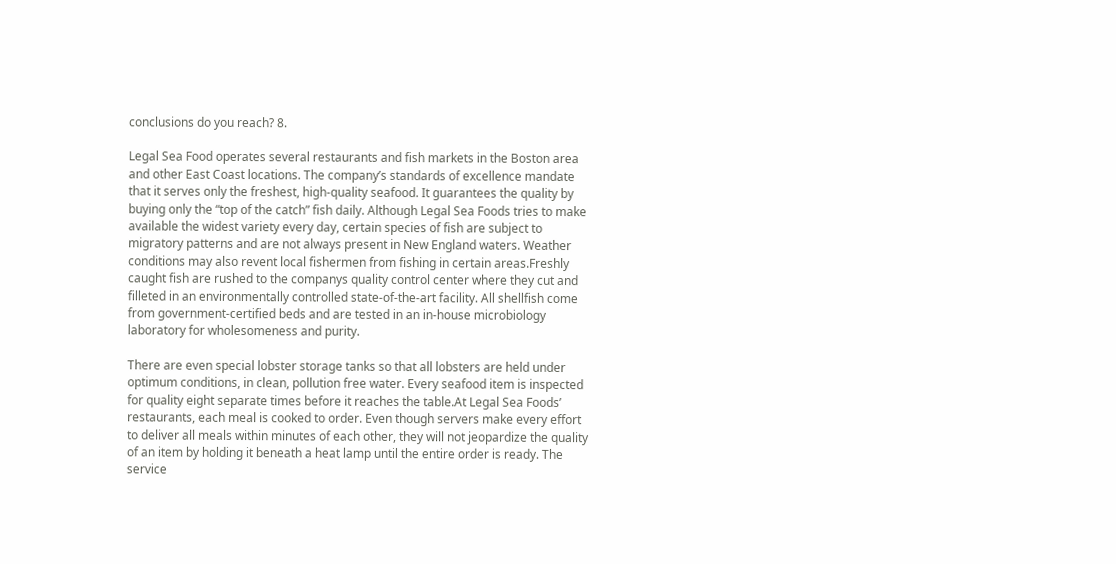conclusions do you reach? 8.

Legal Sea Food operates several restaurants and fish markets in the Boston area and other East Coast locations. The company’s standards of excellence mandate that it serves only the freshest, high-quality seafood. It guarantees the quality by buying only the “top of the catch” fish daily. Although Legal Sea Foods tries to make available the widest variety every day, certain species of fish are subject to migratory patterns and are not always present in New England waters. Weather conditions may also revent local fishermen from fishing in certain areas.Freshly caught fish are rushed to the companys quality control center where they cut and filleted in an environmentally controlled state-of-the-art facility. All shellfish come from government-certified beds and are tested in an in-house microbiology laboratory for wholesomeness and purity.

There are even special lobster storage tanks so that all lobsters are held under optimum conditions, in clean, pollution free water. Every seafood item is inspected for quality eight separate times before it reaches the table.At Legal Sea Foods’ restaurants, each meal is cooked to order. Even though servers make every effort to deliver all meals within minutes of each other, they will not jeopardize the quality of an item by holding it beneath a heat lamp until the entire order is ready. The service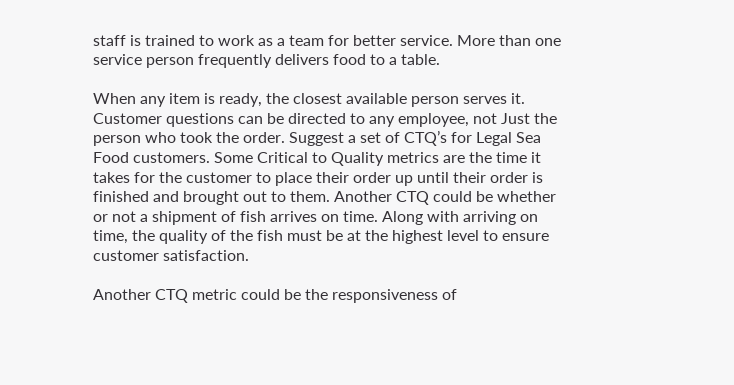staff is trained to work as a team for better service. More than one service person frequently delivers food to a table.

When any item is ready, the closest available person serves it. Customer questions can be directed to any employee, not Just the person who took the order. Suggest a set of CTQ’s for Legal Sea Food customers. Some Critical to Quality metrics are the time it takes for the customer to place their order up until their order is finished and brought out to them. Another CTQ could be whether or not a shipment of fish arrives on time. Along with arriving on time, the quality of the fish must be at the highest level to ensure customer satisfaction.

Another CTQ metric could be the responsiveness of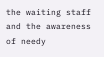the waiting staff and the awareness of needy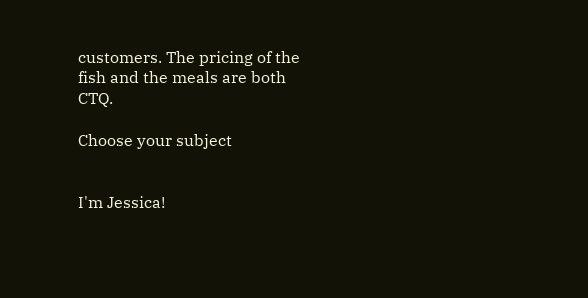customers. The pricing of the fish and the meals are both CTQ.

Choose your subject


I'm Jessica!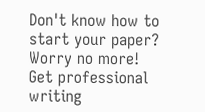Don't know how to start your paper? Worry no more! Get professional writing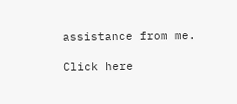assistance from me.

Click here